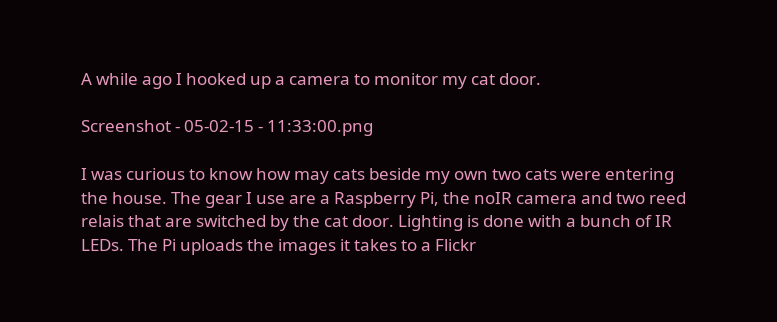A while ago I hooked up a camera to monitor my cat door.

Screenshot - 05-02-15 - 11:33:00.png

I was curious to know how may cats beside my own two cats were entering the house. The gear I use are a Raspberry Pi, the noIR camera and two reed relais that are switched by the cat door. Lighting is done with a bunch of IR LEDs. The Pi uploads the images it takes to a Flickr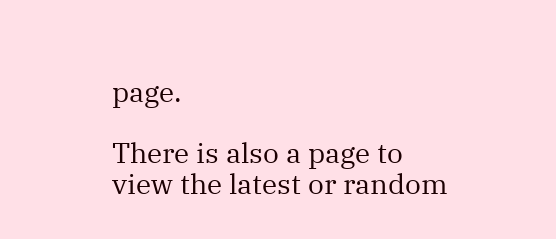page.

There is also a page to view the latest or random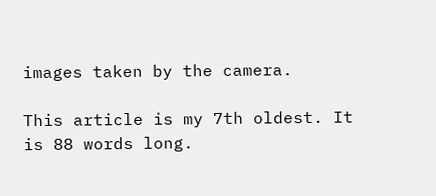images taken by the camera.

This article is my 7th oldest. It is 88 words long.